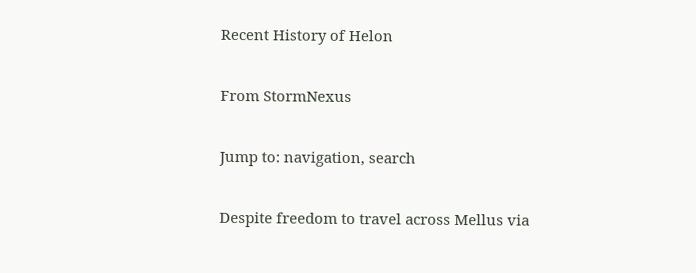Recent History of Helon

From StormNexus

Jump to: navigation, search

Despite freedom to travel across Mellus via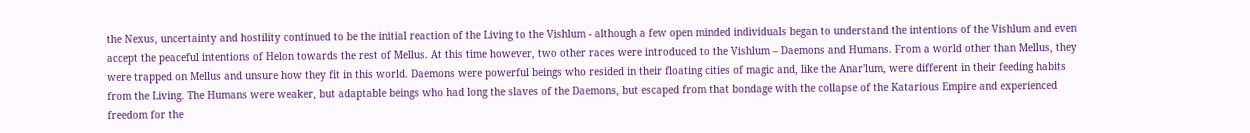the Nexus, uncertainty and hostility continued to be the initial reaction of the Living to the Vishlum - although a few open minded individuals began to understand the intentions of the Vishlum and even accept the peaceful intentions of Helon towards the rest of Mellus. At this time however, two other races were introduced to the Vishlum – Daemons and Humans. From a world other than Mellus, they were trapped on Mellus and unsure how they fit in this world. Daemons were powerful beings who resided in their floating cities of magic and, like the Anar'lum, were different in their feeding habits from the Living. The Humans were weaker, but adaptable beings who had long the slaves of the Daemons, but escaped from that bondage with the collapse of the Katarious Empire and experienced freedom for the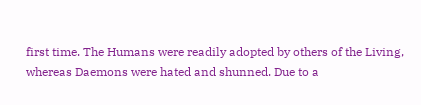first time. The Humans were readily adopted by others of the Living, whereas Daemons were hated and shunned. Due to a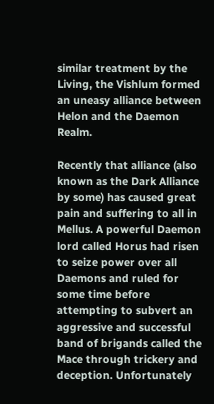similar treatment by the Living, the Vishlum formed an uneasy alliance between Helon and the Daemon Realm.

Recently that alliance (also known as the Dark Alliance by some) has caused great pain and suffering to all in Mellus. A powerful Daemon lord called Horus had risen to seize power over all Daemons and ruled for some time before attempting to subvert an aggressive and successful band of brigands called the Mace through trickery and deception. Unfortunately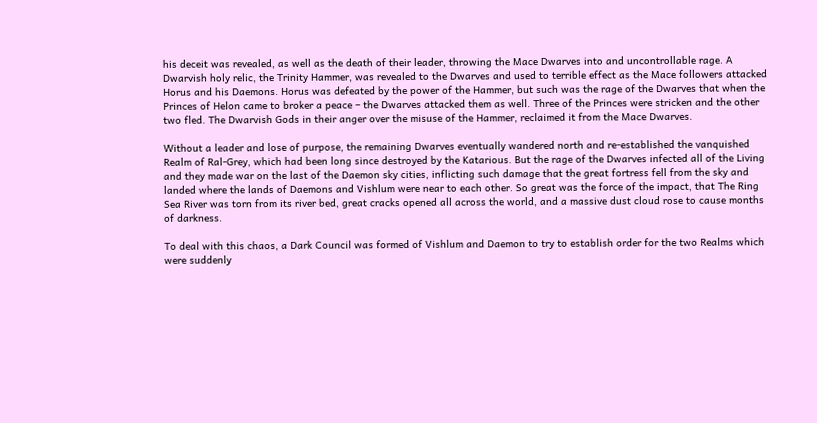his deceit was revealed, as well as the death of their leader, throwing the Mace Dwarves into and uncontrollable rage. A Dwarvish holy relic, the Trinity Hammer, was revealed to the Dwarves and used to terrible effect as the Mace followers attacked Horus and his Daemons. Horus was defeated by the power of the Hammer, but such was the rage of the Dwarves that when the Princes of Helon came to broker a peace – the Dwarves attacked them as well. Three of the Princes were stricken and the other two fled. The Dwarvish Gods in their anger over the misuse of the Hammer, reclaimed it from the Mace Dwarves.

Without a leader and lose of purpose, the remaining Dwarves eventually wandered north and re-established the vanquished Realm of Ral-Grey, which had been long since destroyed by the Katarious. But the rage of the Dwarves infected all of the Living and they made war on the last of the Daemon sky cities, inflicting such damage that the great fortress fell from the sky and landed where the lands of Daemons and Vishlum were near to each other. So great was the force of the impact, that The Ring Sea River was torn from its river bed, great cracks opened all across the world, and a massive dust cloud rose to cause months of darkness.

To deal with this chaos, a Dark Council was formed of Vishlum and Daemon to try to establish order for the two Realms which were suddenly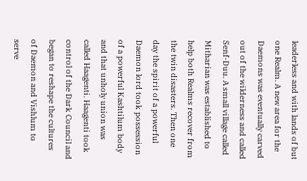leaderless and with lands of but one Realm. A new area for the Daemons was eventually carved out of the wilderness and called Senf-Duu. A small village called Mitharian was established to help both Realms recover from the twin disasters. Then one day the spirit of a powerful Daemon lord took possession of a powerful Kashtilum body and that unholy union was called Haagenti. Haagenti took control of the Dark Council and began to reshape the cultures of Daemon and Vishlum to serve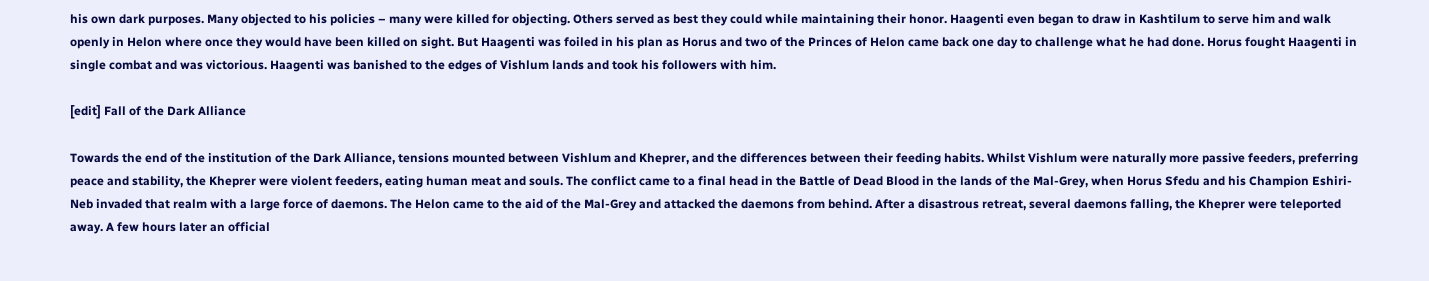his own dark purposes. Many objected to his policies – many were killed for objecting. Others served as best they could while maintaining their honor. Haagenti even began to draw in Kashtilum to serve him and walk openly in Helon where once they would have been killed on sight. But Haagenti was foiled in his plan as Horus and two of the Princes of Helon came back one day to challenge what he had done. Horus fought Haagenti in single combat and was victorious. Haagenti was banished to the edges of Vishlum lands and took his followers with him.

[edit] Fall of the Dark Alliance

Towards the end of the institution of the Dark Alliance, tensions mounted between Vishlum and Kheprer, and the differences between their feeding habits. Whilst Vishlum were naturally more passive feeders, preferring peace and stability, the Kheprer were violent feeders, eating human meat and souls. The conflict came to a final head in the Battle of Dead Blood in the lands of the Mal-Grey, when Horus Sfedu and his Champion Eshiri-Neb invaded that realm with a large force of daemons. The Helon came to the aid of the Mal-Grey and attacked the daemons from behind. After a disastrous retreat, several daemons falling, the Kheprer were teleported away. A few hours later an official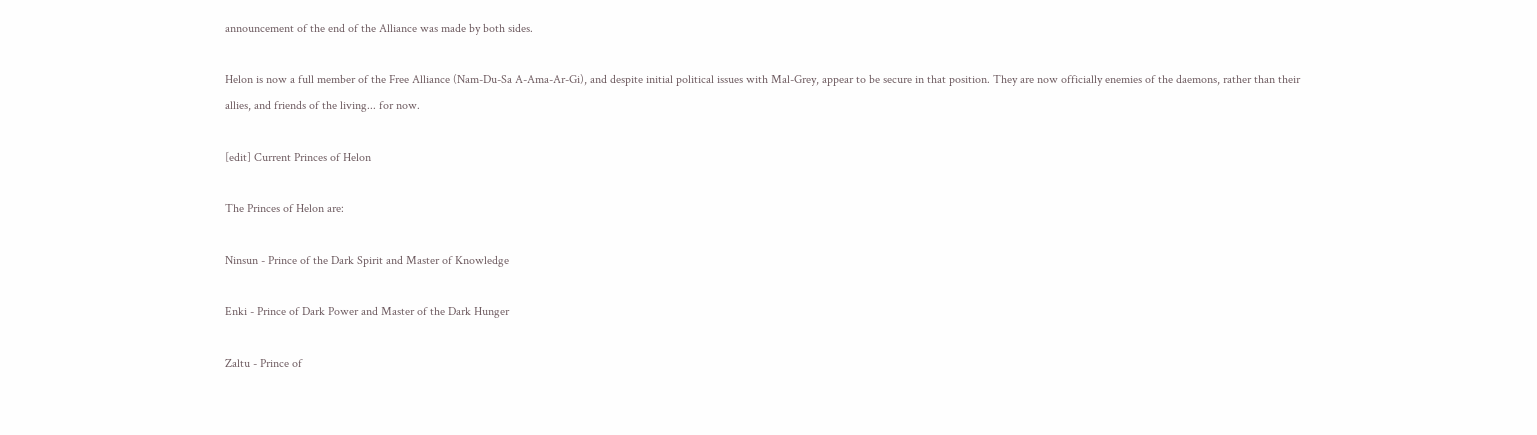announcement of the end of the Alliance was made by both sides.

Helon is now a full member of the Free Alliance (Nam-Du-Sa A-Ama-Ar-Gi), and despite initial political issues with Mal-Grey, appear to be secure in that position. They are now officially enemies of the daemons, rather than their allies, and friends of the living... for now.

[edit] Current Princes of Helon

The Princes of Helon are:

Ninsun - Prince of the Dark Spirit and Master of Knowledge

Enki - Prince of Dark Power and Master of the Dark Hunger

Zaltu - Prince of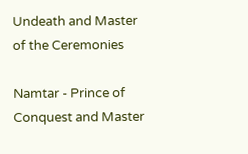Undeath and Master of the Ceremonies

Namtar - Prince of Conquest and Master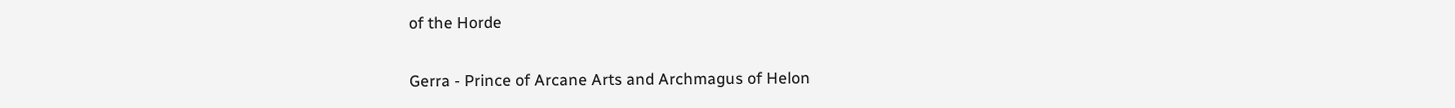of the Horde

Gerra - Prince of Arcane Arts and Archmagus of Helon